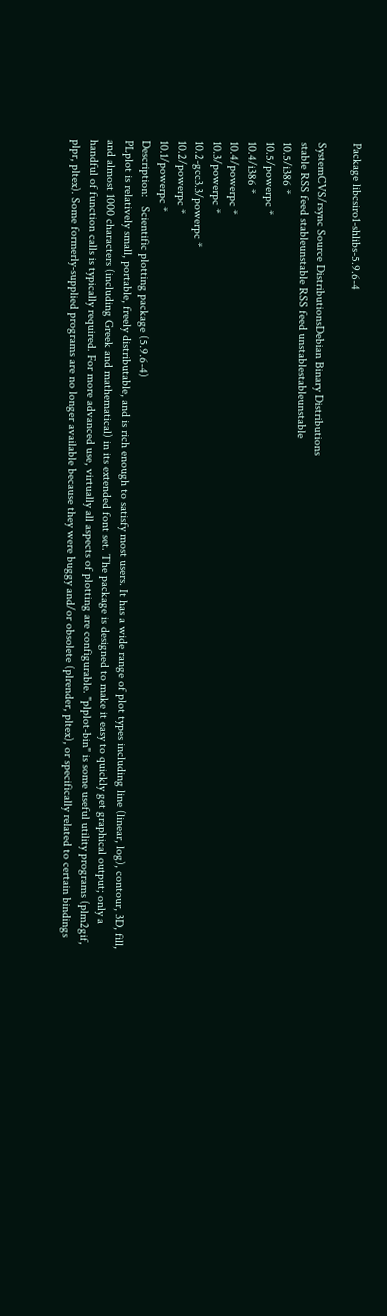Package libcsiro1-shlibs-5.9.6-4

SystemCVS/rsync Source DistributionsDebian Binary Distributions
stable RSS feed stableunstable RSS feed unstablestableunstable
10.5/i386 *
10.5/powerpc *
10.4/i386 *
10.4/powerpc *
10.3/powerpc *
10.2-gcc3.3/powerpc *
10.2/powerpc *
10.1/powerpc *
Description:   Scientific plotting package (5.9.6-4)
PLplot is relatively small, portable, freely distributable, and is rich enough to satisfy most users. It has a wide range of plot types including line (linear, log), contour, 3D, fill, and almost 1000 characters (including Greek and mathematical) in its extended font set. The package is designed to make it easy to quickly get graphical output; only a handful of function calls is typically required. For more advanced use, virtually all aspects of plotting are configurable. "plplot-bin" is some useful utility programs (plm2gif, plpr, pltex). Some formerly-supplied programs are no longer available because they were buggy and/or obsolete (plrender, pltex), or specifically related to certain bindings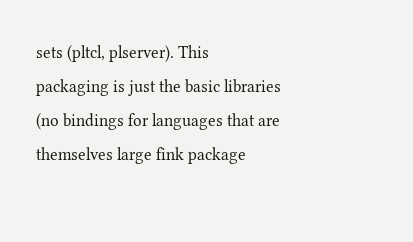sets (pltcl, plserver). This packaging is just the basic libraries (no bindings for languages that are themselves large fink package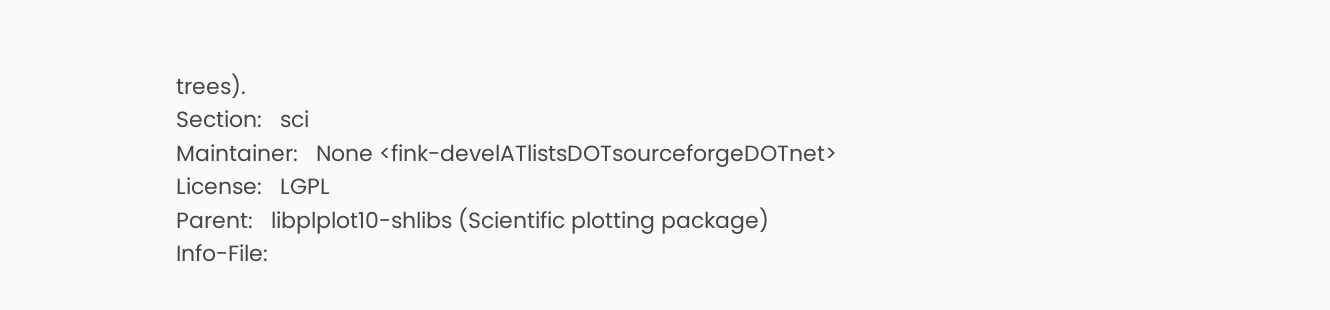trees).
Section:   sci
Maintainer:   None <fink-develATlistsDOTsourceforgeDOTnet>
License:   LGPL
Parent:   libplplot10-shlibs (Scientific plotting package)
Info-File: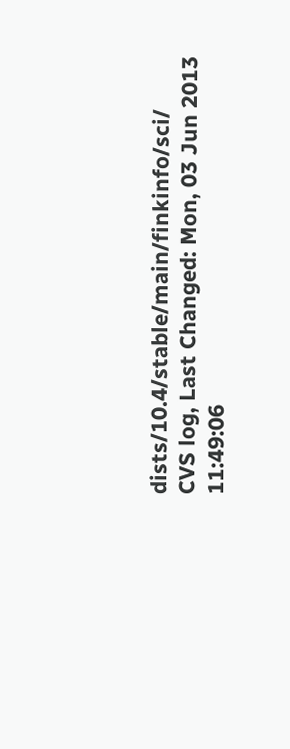dists/10.4/stable/main/finkinfo/sci/
CVS log, Last Changed: Mon, 03 Jun 2013 11:49:06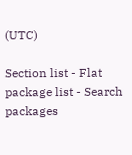(UTC)

Section list - Flat package list - Search packages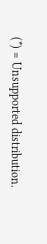(*) = Unsupported distribution.